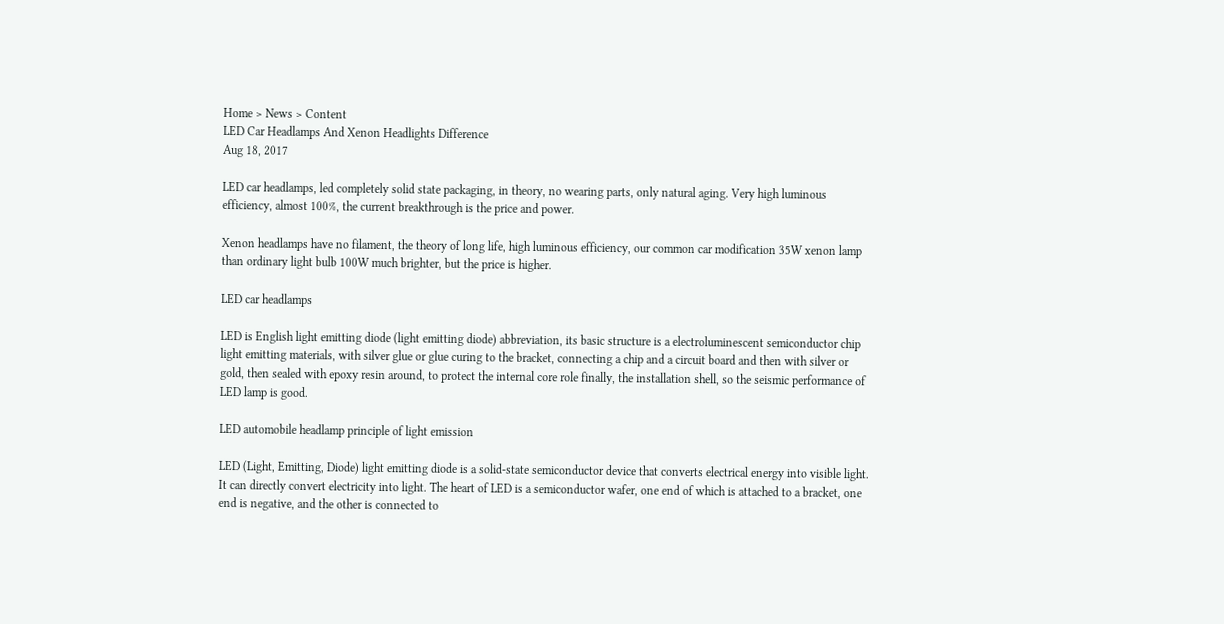Home > News > Content
LED Car Headlamps And Xenon Headlights Difference
Aug 18, 2017

LED car headlamps, led completely solid state packaging, in theory, no wearing parts, only natural aging. Very high luminous efficiency, almost 100%, the current breakthrough is the price and power.

Xenon headlamps have no filament, the theory of long life, high luminous efficiency, our common car modification 35W xenon lamp than ordinary light bulb 100W much brighter, but the price is higher.

LED car headlamps

LED is English light emitting diode (light emitting diode) abbreviation, its basic structure is a electroluminescent semiconductor chip light emitting materials, with silver glue or glue curing to the bracket, connecting a chip and a circuit board and then with silver or gold, then sealed with epoxy resin around, to protect the internal core role finally, the installation shell, so the seismic performance of LED lamp is good.

LED automobile headlamp principle of light emission

LED (Light, Emitting, Diode) light emitting diode is a solid-state semiconductor device that converts electrical energy into visible light. It can directly convert electricity into light. The heart of LED is a semiconductor wafer, one end of which is attached to a bracket, one end is negative, and the other is connected to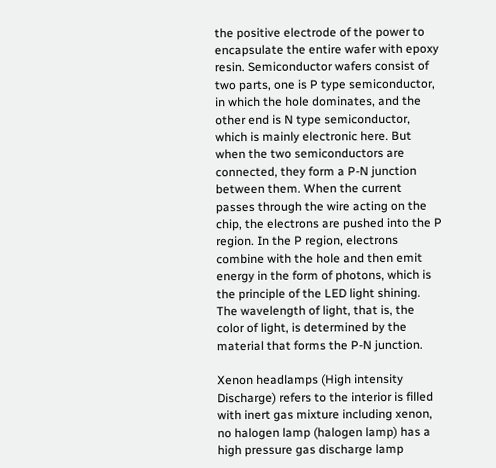the positive electrode of the power to encapsulate the entire wafer with epoxy resin. Semiconductor wafers consist of two parts, one is P type semiconductor, in which the hole dominates, and the other end is N type semiconductor, which is mainly electronic here. But when the two semiconductors are connected, they form a P-N junction between them. When the current passes through the wire acting on the chip, the electrons are pushed into the P region. In the P region, electrons combine with the hole and then emit energy in the form of photons, which is the principle of the LED light shining. The wavelength of light, that is, the color of light, is determined by the material that forms the P-N junction.

Xenon headlamps (High intensity Discharge) refers to the interior is filled with inert gas mixture including xenon, no halogen lamp (halogen lamp) has a high pressure gas discharge lamp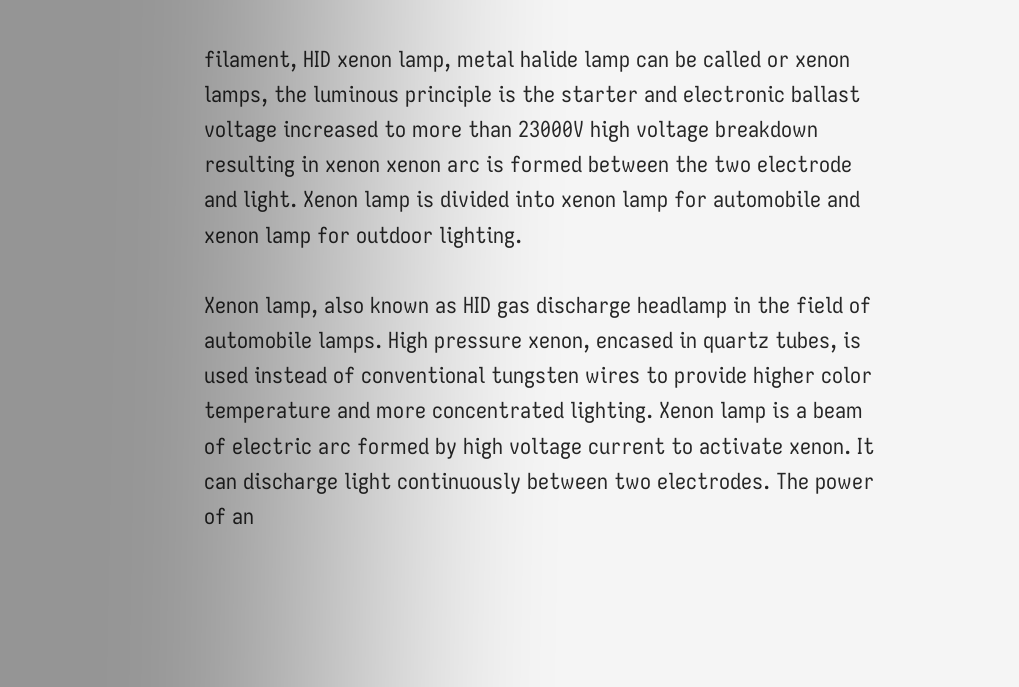filament, HID xenon lamp, metal halide lamp can be called or xenon lamps, the luminous principle is the starter and electronic ballast voltage increased to more than 23000V high voltage breakdown resulting in xenon xenon arc is formed between the two electrode and light. Xenon lamp is divided into xenon lamp for automobile and xenon lamp for outdoor lighting.

Xenon lamp, also known as HID gas discharge headlamp in the field of automobile lamps. High pressure xenon, encased in quartz tubes, is used instead of conventional tungsten wires to provide higher color temperature and more concentrated lighting. Xenon lamp is a beam of electric arc formed by high voltage current to activate xenon. It can discharge light continuously between two electrodes. The power of an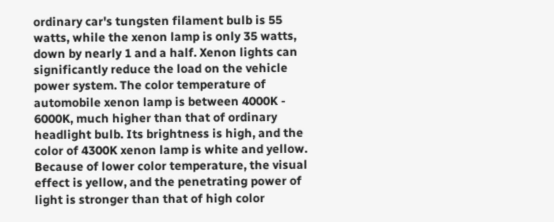ordinary car's tungsten filament bulb is 55 watts, while the xenon lamp is only 35 watts, down by nearly 1 and a half. Xenon lights can significantly reduce the load on the vehicle power system. The color temperature of automobile xenon lamp is between 4000K - 6000K, much higher than that of ordinary headlight bulb. Its brightness is high, and the color of 4300K xenon lamp is white and yellow. Because of lower color temperature, the visual effect is yellow, and the penetrating power of light is stronger than that of high color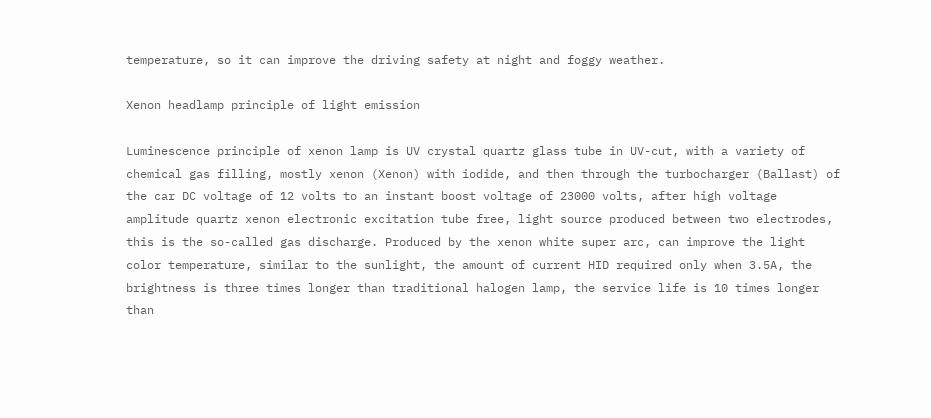temperature, so it can improve the driving safety at night and foggy weather.

Xenon headlamp principle of light emission

Luminescence principle of xenon lamp is UV crystal quartz glass tube in UV-cut, with a variety of chemical gas filling, mostly xenon (Xenon) with iodide, and then through the turbocharger (Ballast) of the car DC voltage of 12 volts to an instant boost voltage of 23000 volts, after high voltage amplitude quartz xenon electronic excitation tube free, light source produced between two electrodes, this is the so-called gas discharge. Produced by the xenon white super arc, can improve the light color temperature, similar to the sunlight, the amount of current HID required only when 3.5A, the brightness is three times longer than traditional halogen lamp, the service life is 10 times longer than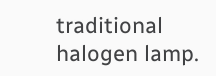traditional halogen lamp.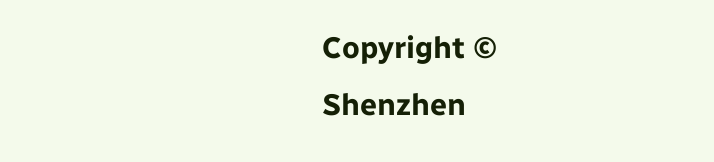Copyright © Shenzhen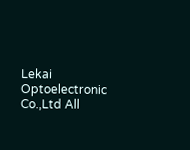Lekai Optoelectronic Co.,Ltd All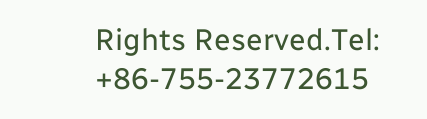Rights Reserved.Tel: +86-755-23772615